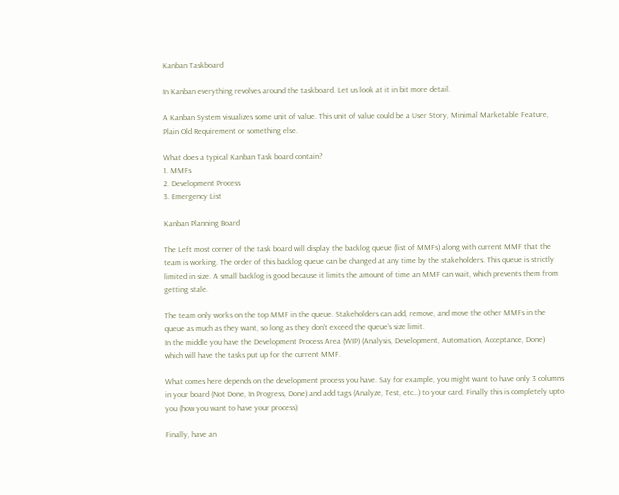Kanban Taskboard

In Kanban everything revolves around the taskboard. Let us look at it in bit more detail.

A Kanban System visualizes some unit of value. This unit of value could be a User Story, Minimal Marketable Feature, Plain Old Requirement or something else.

What does a typical Kanban Task board contain?
1. MMFs
2. Development Process
3. Emergency List

Kanban Planning Board

The Left most corner of the task board will display the backlog queue (list of MMFs) along with current MMF that the team is working. The order of this backlog queue can be changed at any time by the stakeholders. This queue is strictly limited in size. A small backlog is good because it limits the amount of time an MMF can wait, which prevents them from getting stale.

The team only works on the top MMF in the queue. Stakeholders can add, remove, and move the other MMFs in the queue as much as they want, so long as they don’t exceed the queue’s size limit.
In the middle you have the Development Process Area (WIP) (Analysis, Development, Automation, Acceptance, Done) which will have the tasks put up for the current MMF.

What comes here depends on the development process you have. Say for example, you might want to have only 3 columns in your board (Not Done, In Progress, Done) and add tags (Analyze, Test, etc…) to your card. Finally this is completely upto you (how you want to have your process)

Finally, have an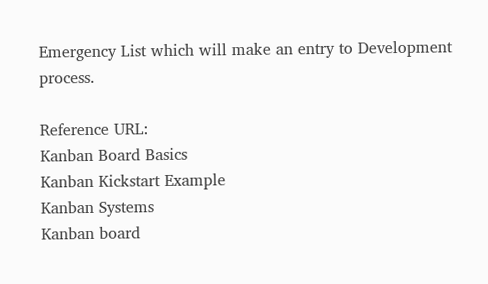Emergency List which will make an entry to Development process.

Reference URL:
Kanban Board Basics
Kanban Kickstart Example
Kanban Systems
Kanban board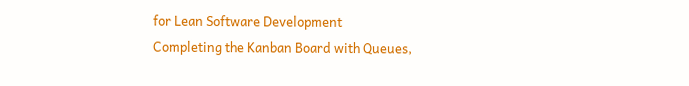for Lean Software Development
Completing the Kanban Board with Queues,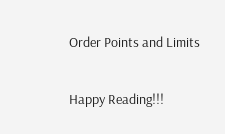Order Points and Limits

Happy Reading!!!